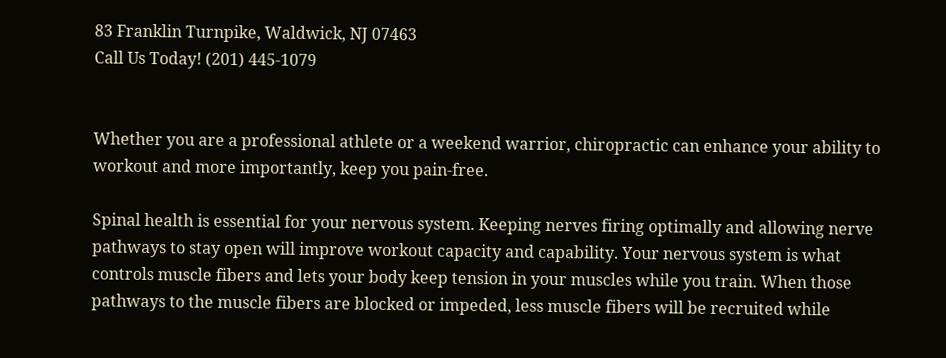83 Franklin Turnpike, Waldwick, NJ 07463
Call Us Today! (201) 445-1079


Whether you are a professional athlete or a weekend warrior, chiropractic can enhance your ability to workout and more importantly, keep you pain-free.

Spinal health is essential for your nervous system. Keeping nerves firing optimally and allowing nerve pathways to stay open will improve workout capacity and capability. Your nervous system is what controls muscle fibers and lets your body keep tension in your muscles while you train. When those pathways to the muscle fibers are blocked or impeded, less muscle fibers will be recruited while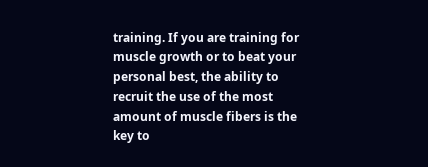training. If you are training for muscle growth or to beat your personal best, the ability to recruit the use of the most amount of muscle fibers is the key to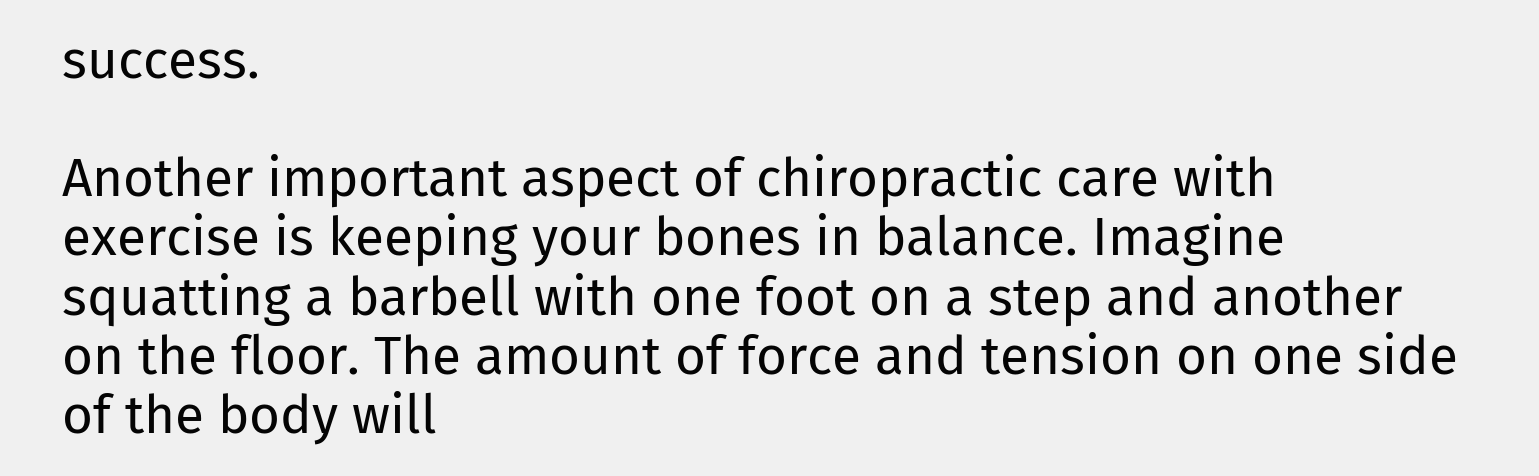success.

Another important aspect of chiropractic care with exercise is keeping your bones in balance. Imagine squatting a barbell with one foot on a step and another on the floor. The amount of force and tension on one side of the body will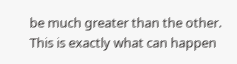be much greater than the other. This is exactly what can happen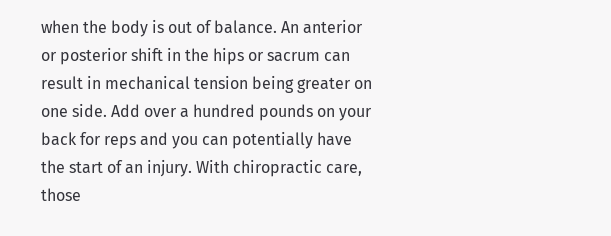when the body is out of balance. An anterior or posterior shift in the hips or sacrum can result in mechanical tension being greater on one side. Add over a hundred pounds on your back for reps and you can potentially have the start of an injury. With chiropractic care, those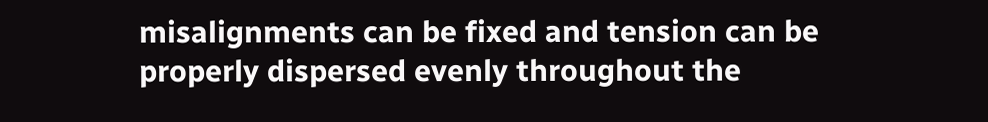misalignments can be fixed and tension can be properly dispersed evenly throughout the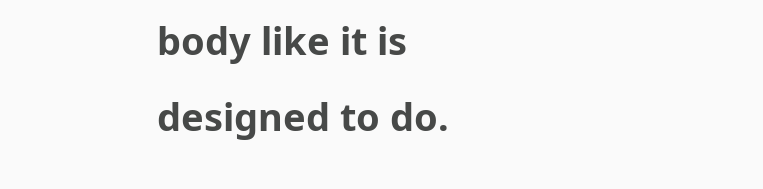body like it is designed to do.